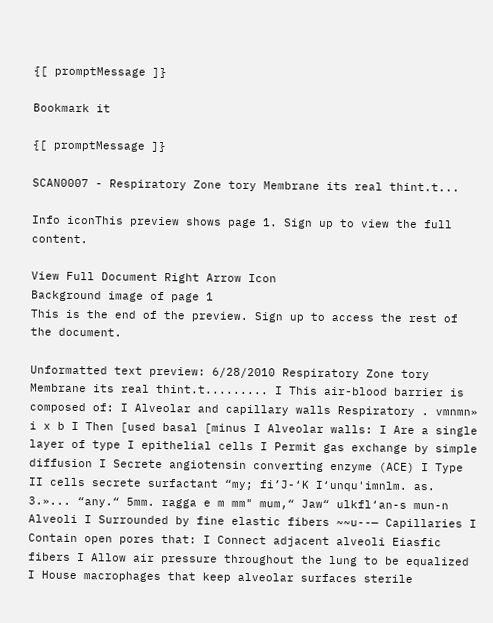{[ promptMessage ]}

Bookmark it

{[ promptMessage ]}

SCAN0007 - Respiratory Zone tory Membrane its real thint.t...

Info iconThis preview shows page 1. Sign up to view the full content.

View Full Document Right Arrow Icon
Background image of page 1
This is the end of the preview. Sign up to access the rest of the document.

Unformatted text preview: 6/28/2010 Respiratory Zone tory Membrane its real thint.t......... I This air-blood barrier is composed of: I Alveolar and capillary walls Respiratory . vmnmn» i x b I Then [used basal [minus I Alveolar walls: I Are a single layer of type I epithelial cells I Permit gas exchange by simple diffusion I Secrete angiotensin converting enzyme (ACE) I Type II cells secrete surfactant “my; fi’J-‘K I‘unqu'imnlm. as. 3.»... “any.“ 5mm. ragga e m mm" mum,“ Jaw“ ulkfl‘an-s mun-n Alveoli I Surrounded by fine elastic fibers ~~u--— Capillaries I Contain open pores that: I Connect adjacent alveoli Eiasfic fibers I Allow air pressure throughout the lung to be equalized I House macrophages that keep alveolar surfaces sterile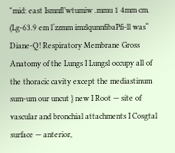"mid: east Ismnfl’wtumiw .mmu 1 4mm cm. (Lg-63.9 em l‘zzmm imzlqunnfibaPfi-ll was“ Diane-Q! Respiratory Membrane Gross Anatomy of the Lungs I Lungsl occupy all of the thoracic cavity except the mediastinum sum-um our uncut } new I Root — site of vascular and bronchial attachments I Cosgtal surface — anterior,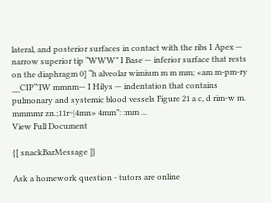lateral, and posterior surfaces in contact with the ribs I Apex — narrow superior tip “WWW” I Base — inferior surface that rests on the diaphragm 0] “h alveolar wimium m m mm; «am m-pm-ry __CIP“'IW mmnm— I Hilys — indentation that contains pulmonary and systemic blood vessels Figure 21 a c, d rim-w m. mmmmr zn.;11r~|4mn» 4mm”: :mm ...
View Full Document

{[ snackBarMessage ]}

Ask a homework question - tutors are online